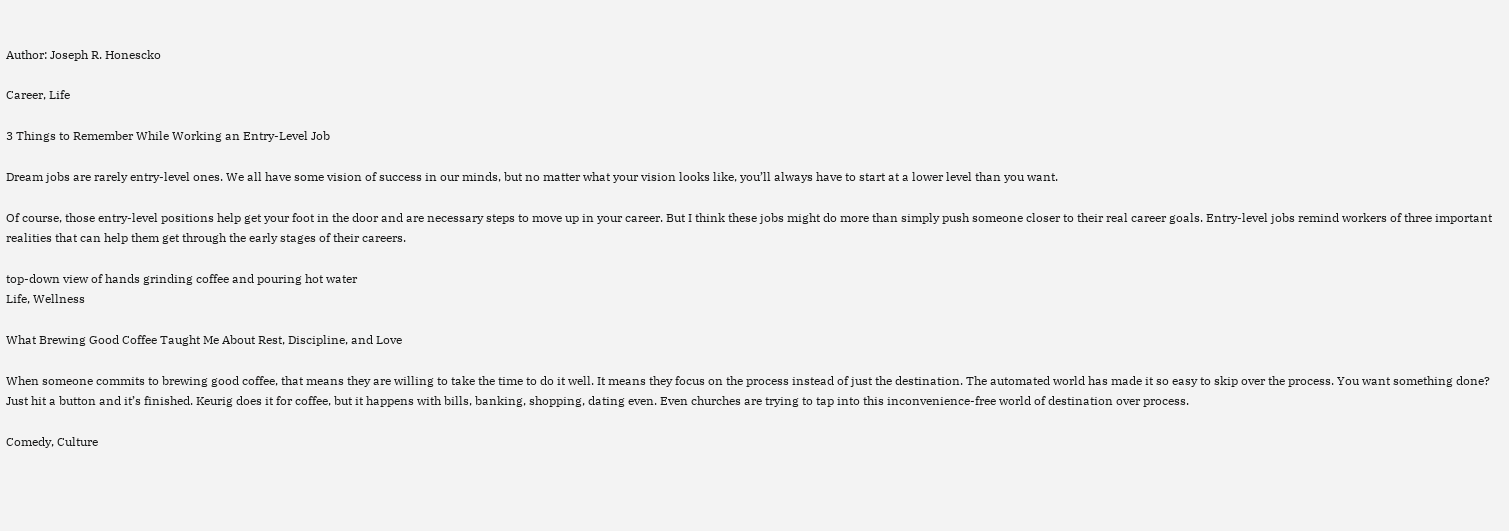Author: Joseph R. Honescko

Career, Life

3 Things to Remember While Working an Entry-Level Job

Dream jobs are rarely entry-level ones. We all have some vision of success in our minds, but no matter what your vision looks like, you’ll always have to start at a lower level than you want.

Of course, those entry-level positions help get your foot in the door and are necessary steps to move up in your career. But I think these jobs might do more than simply push someone closer to their real career goals. Entry-level jobs remind workers of three important realities that can help them get through the early stages of their careers.

top-down view of hands grinding coffee and pouring hot water
Life, Wellness

What Brewing Good Coffee Taught Me About Rest, Discipline, and Love

When someone commits to brewing good coffee, that means they are willing to take the time to do it well. It means they focus on the process instead of just the destination. The automated world has made it so easy to skip over the process. You want something done? Just hit a button and it’s finished. Keurig does it for coffee, but it happens with bills, banking, shopping, dating even. Even churches are trying to tap into this inconvenience-free world of destination over process.

Comedy, Culture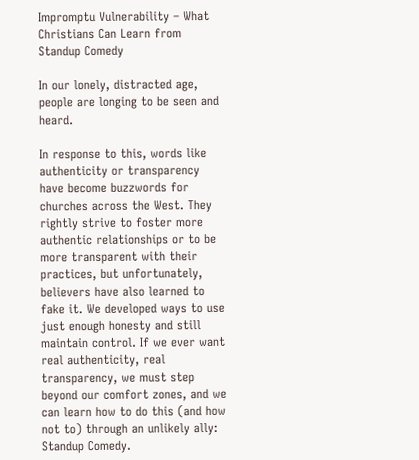Impromptu Vulnerability – What Christians Can Learn from Standup Comedy

In our lonely, distracted age, people are longing to be seen and heard.

In response to this, words like authenticity or transparency have become buzzwords for churches across the West. They rightly strive to foster more authentic relationships or to be more transparent with their practices, but unfortunately, believers have also learned to fake it. We developed ways to use just enough honesty and still maintain control. If we ever want real authenticity, real transparency, we must step beyond our comfort zones, and we can learn how to do this (and how not to) through an unlikely ally: Standup Comedy.